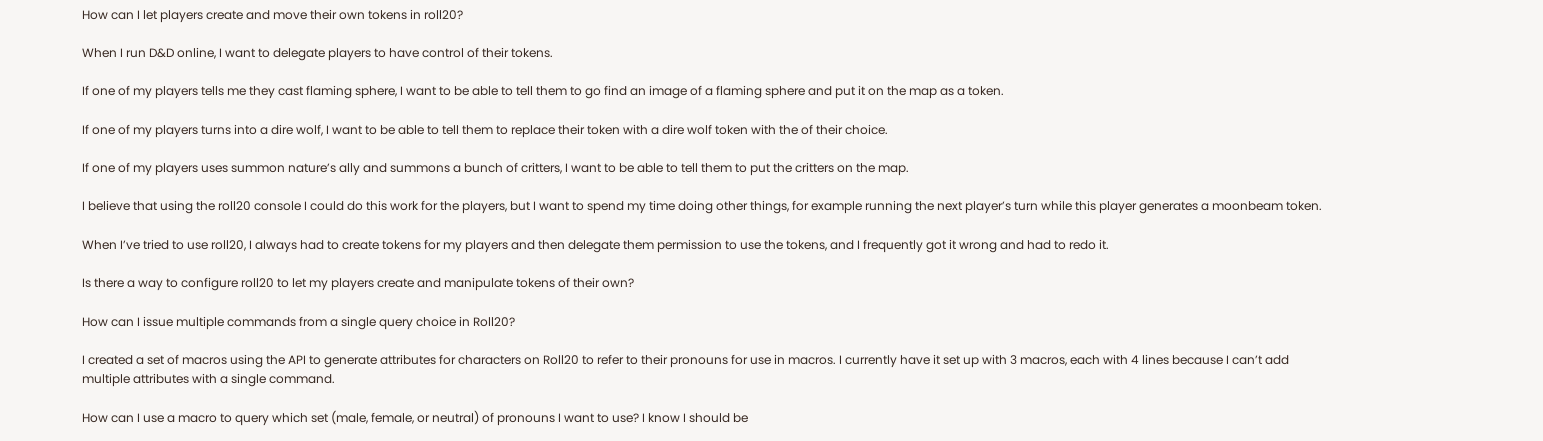How can I let players create and move their own tokens in roll20?

When I run D&D online, I want to delegate players to have control of their tokens.

If one of my players tells me they cast flaming sphere, I want to be able to tell them to go find an image of a flaming sphere and put it on the map as a token.

If one of my players turns into a dire wolf, I want to be able to tell them to replace their token with a dire wolf token with the of their choice.

If one of my players uses summon nature’s ally and summons a bunch of critters, I want to be able to tell them to put the critters on the map.

I believe that using the roll20 console I could do this work for the players, but I want to spend my time doing other things, for example running the next player’s turn while this player generates a moonbeam token.

When I’ve tried to use roll20, I always had to create tokens for my players and then delegate them permission to use the tokens, and I frequently got it wrong and had to redo it.

Is there a way to configure roll20 to let my players create and manipulate tokens of their own?

How can I issue multiple commands from a single query choice in Roll20?

I created a set of macros using the API to generate attributes for characters on Roll20 to refer to their pronouns for use in macros. I currently have it set up with 3 macros, each with 4 lines because I can’t add multiple attributes with a single command.

How can I use a macro to query which set (male, female, or neutral) of pronouns I want to use? I know I should be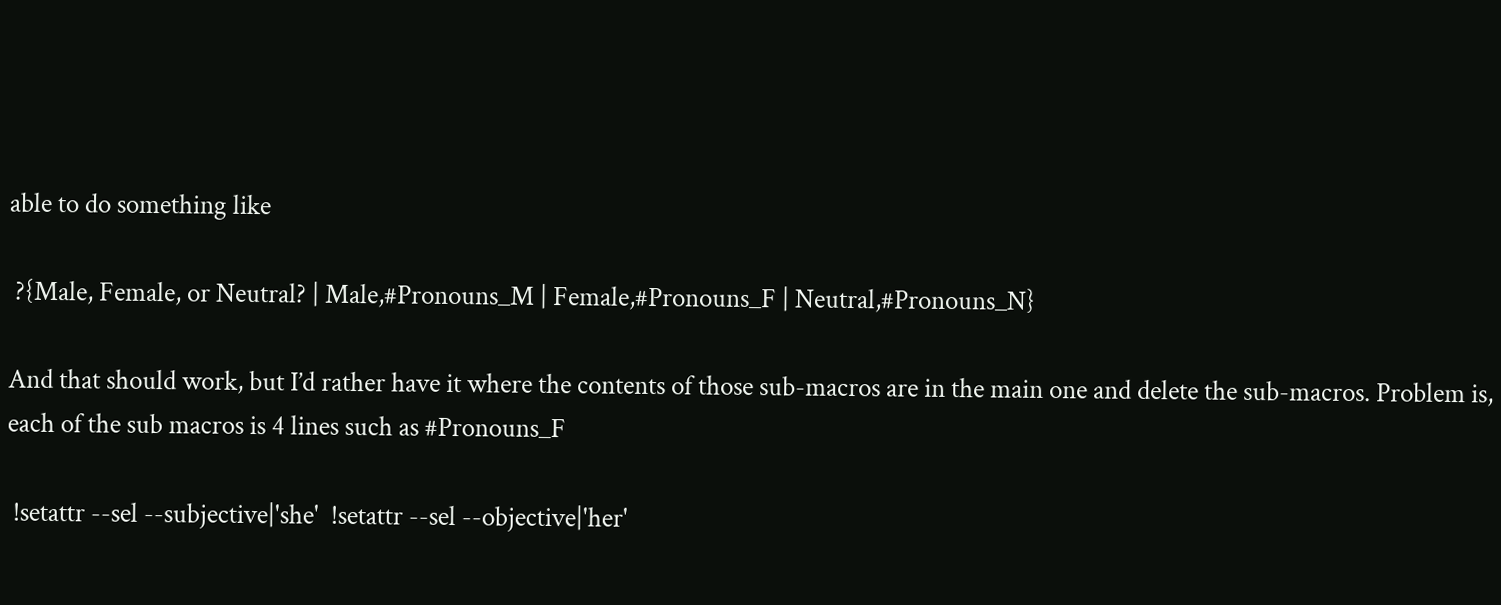able to do something like

 ?{Male, Female, or Neutral? | Male,#Pronouns_M | Female,#Pronouns_F | Neutral,#Pronouns_N}

And that should work, but I’d rather have it where the contents of those sub-macros are in the main one and delete the sub-macros. Problem is, each of the sub macros is 4 lines such as #Pronouns_F

 !setattr --sel --subjective|'she'  !setattr --sel --objective|'her'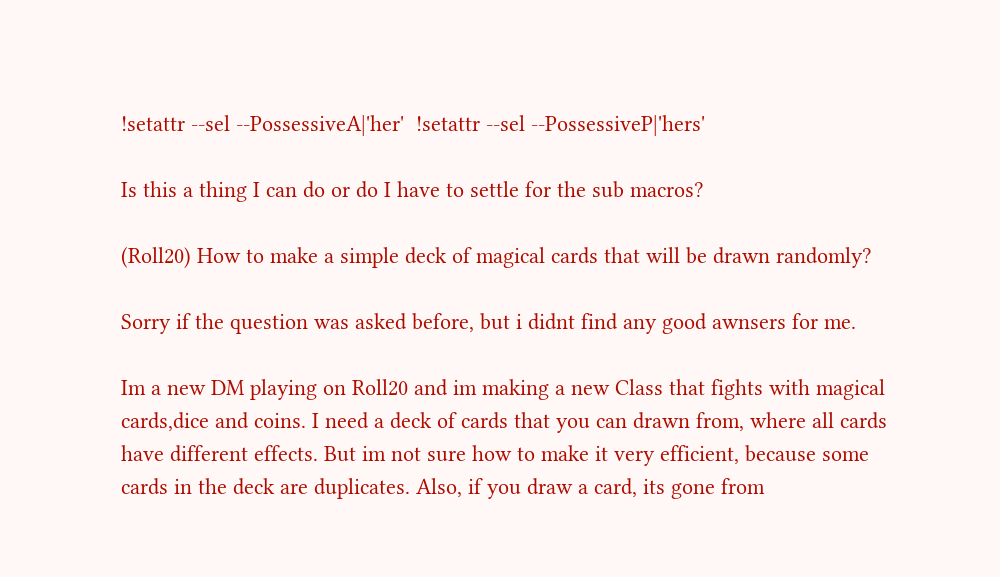!setattr --sel --PossessiveA|'her'  !setattr --sel --PossessiveP|'hers'

Is this a thing I can do or do I have to settle for the sub macros?

(Roll20) How to make a simple deck of magical cards that will be drawn randomly?

Sorry if the question was asked before, but i didnt find any good awnsers for me.

Im a new DM playing on Roll20 and im making a new Class that fights with magical cards,dice and coins. I need a deck of cards that you can drawn from, where all cards have different effects. But im not sure how to make it very efficient, because some cards in the deck are duplicates. Also, if you draw a card, its gone from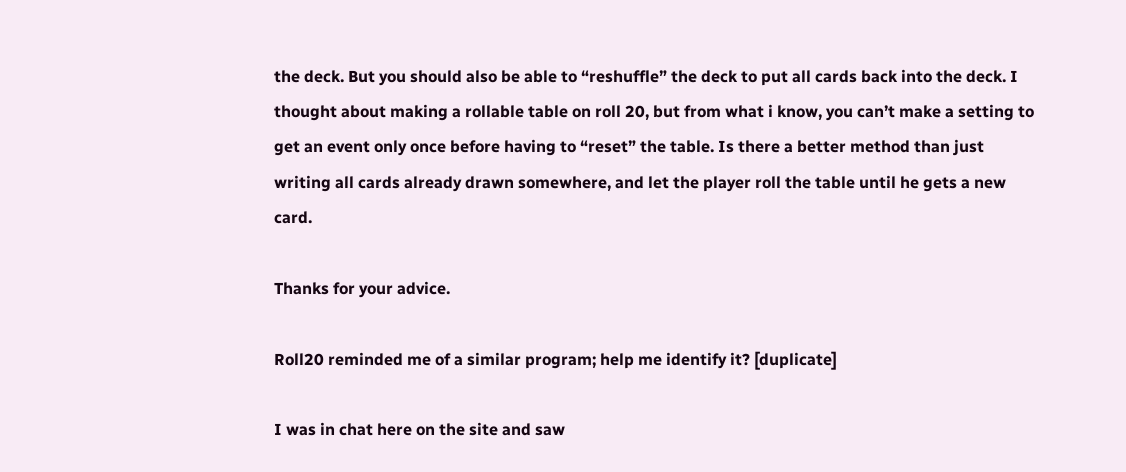the deck. But you should also be able to “reshuffle” the deck to put all cards back into the deck. I thought about making a rollable table on roll 20, but from what i know, you can’t make a setting to get an event only once before having to “reset” the table. Is there a better method than just writing all cards already drawn somewhere, and let the player roll the table until he gets a new card.

Thanks for your advice.

Roll20 reminded me of a similar program; help me identify it? [duplicate]

I was in chat here on the site and saw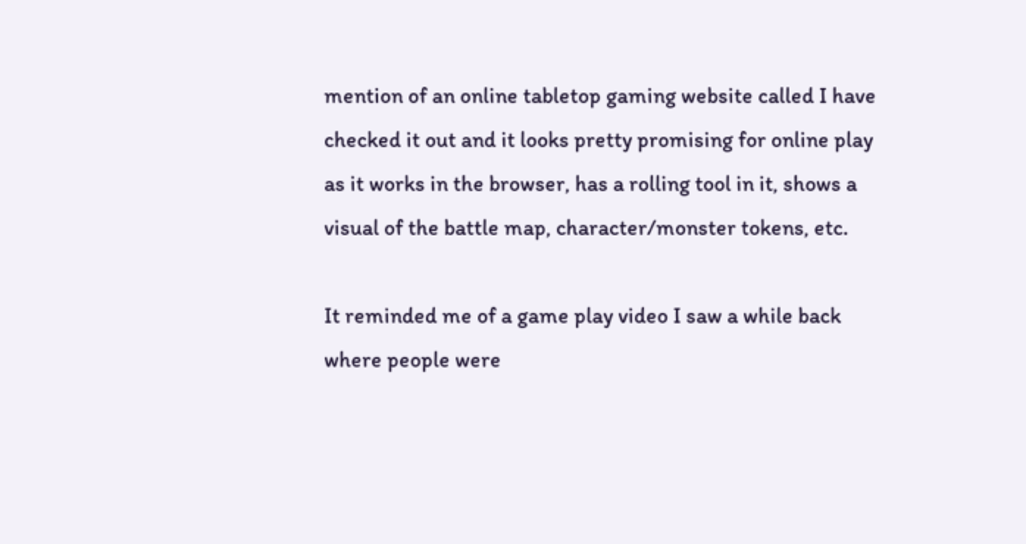mention of an online tabletop gaming website called I have checked it out and it looks pretty promising for online play as it works in the browser, has a rolling tool in it, shows a visual of the battle map, character/monster tokens, etc.

It reminded me of a game play video I saw a while back where people were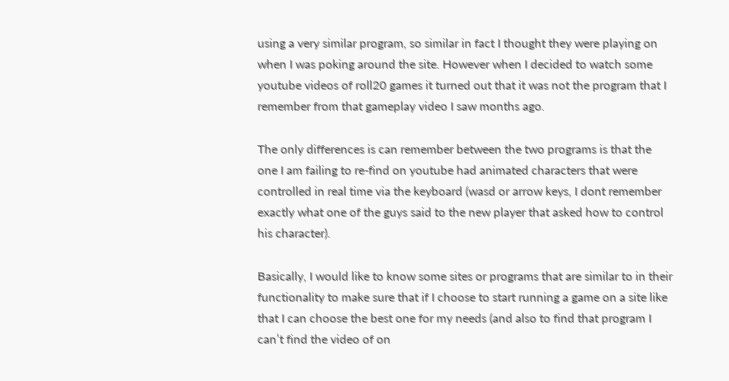using a very similar program, so similar in fact I thought they were playing on when I was poking around the site. However when I decided to watch some youtube videos of roll20 games it turned out that it was not the program that I remember from that gameplay video I saw months ago.

The only differences is can remember between the two programs is that the one I am failing to re-find on youtube had animated characters that were controlled in real time via the keyboard (wasd or arrow keys, I dont remember exactly what one of the guys said to the new player that asked how to control his character).

Basically, I would like to know some sites or programs that are similar to in their functionality to make sure that if I choose to start running a game on a site like that I can choose the best one for my needs (and also to find that program I can’t find the video of on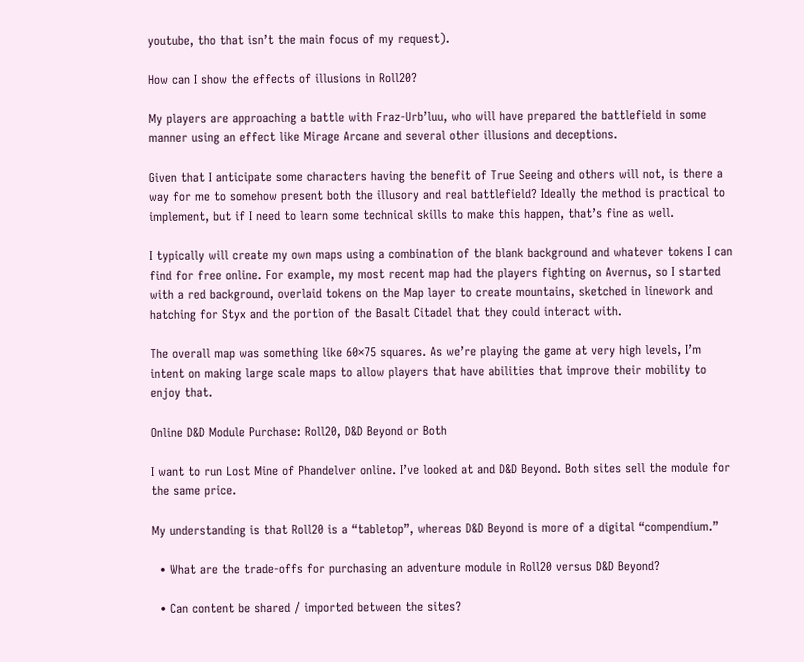youtube, tho that isn’t the main focus of my request).

How can I show the effects of illusions in Roll20?

My players are approaching a battle with Fraz-Urb’luu, who will have prepared the battlefield in some manner using an effect like Mirage Arcane and several other illusions and deceptions.

Given that I anticipate some characters having the benefit of True Seeing and others will not, is there a way for me to somehow present both the illusory and real battlefield? Ideally the method is practical to implement, but if I need to learn some technical skills to make this happen, that’s fine as well.

I typically will create my own maps using a combination of the blank background and whatever tokens I can find for free online. For example, my most recent map had the players fighting on Avernus, so I started with a red background, overlaid tokens on the Map layer to create mountains, sketched in linework and hatching for Styx and the portion of the Basalt Citadel that they could interact with.

The overall map was something like 60×75 squares. As we’re playing the game at very high levels, I’m intent on making large scale maps to allow players that have abilities that improve their mobility to enjoy that.

Online D&D Module Purchase: Roll20, D&D Beyond or Both

I want to run Lost Mine of Phandelver online. I’ve looked at and D&D Beyond. Both sites sell the module for the same price.

My understanding is that Roll20 is a “tabletop”, whereas D&D Beyond is more of a digital “compendium.”

  • What are the trade-offs for purchasing an adventure module in Roll20 versus D&D Beyond?

  • Can content be shared / imported between the sites?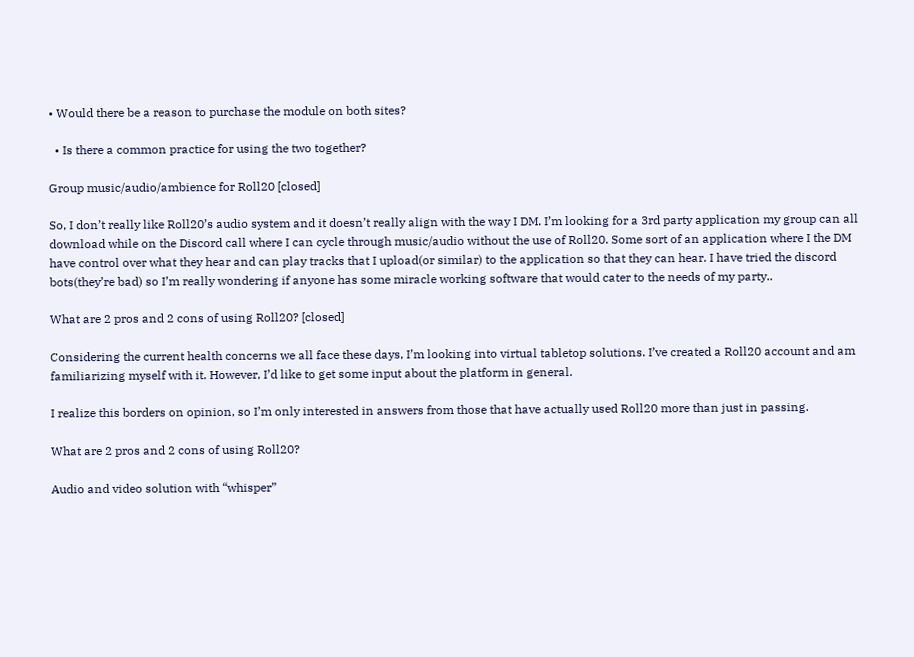• Would there be a reason to purchase the module on both sites?

  • Is there a common practice for using the two together?

Group music/audio/ambience for Roll20 [closed]

So, I don’t really like Roll20’s audio system and it doesn’t really align with the way I DM. I’m looking for a 3rd party application my group can all download while on the Discord call where I can cycle through music/audio without the use of Roll20. Some sort of an application where I the DM have control over what they hear and can play tracks that I upload(or similar) to the application so that they can hear. I have tried the discord bots(they’re bad) so I’m really wondering if anyone has some miracle working software that would cater to the needs of my party..

What are 2 pros and 2 cons of using Roll20? [closed]

Considering the current health concerns we all face these days, I’m looking into virtual tabletop solutions. I’ve created a Roll20 account and am familiarizing myself with it. However, I’d like to get some input about the platform in general.

I realize this borders on opinion, so I’m only interested in answers from those that have actually used Roll20 more than just in passing.

What are 2 pros and 2 cons of using Roll20?

Audio and video solution with “whisper”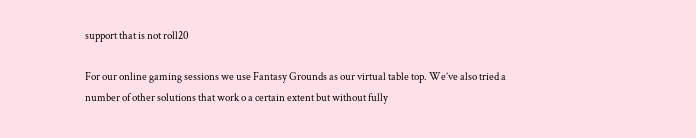support that is not roll20

For our online gaming sessions we use Fantasy Grounds as our virtual table top. We’ve also tried a number of other solutions that work o a certain extent but without fully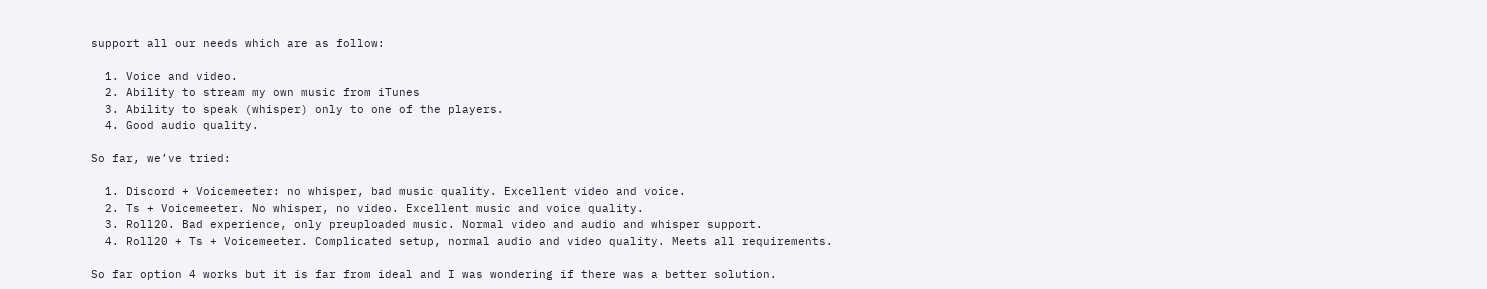support all our needs which are as follow:

  1. Voice and video.
  2. Ability to stream my own music from iTunes
  3. Ability to speak (whisper) only to one of the players.
  4. Good audio quality.

So far, we’ve tried:

  1. Discord + Voicemeeter: no whisper, bad music quality. Excellent video and voice.
  2. Ts + Voicemeeter. No whisper, no video. Excellent music and voice quality.
  3. Roll20. Bad experience, only preuploaded music. Normal video and audio and whisper support.
  4. Roll20 + Ts + Voicemeeter. Complicated setup, normal audio and video quality. Meets all requirements.

So far option 4 works but it is far from ideal and I was wondering if there was a better solution.